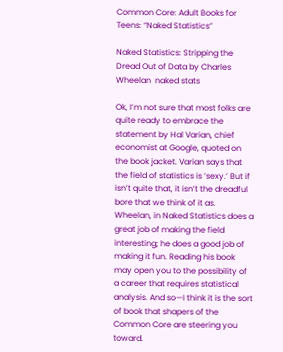Common Core: Adult Books for Teens: “Naked Statistics”

Naked Statistics: Stripping the Dread Out of Data by Charles Wheelan  naked stats

Ok, I’m not sure that most folks are quite ready to embrace the statement by Hal Varian, chief economist at Google, quoted on the book jacket. Varian says that the field of statistics is ‘sexy.’ But if isn’t quite that, it isn’t the dreadful bore that we think of it as. Wheelan, in Naked Statistics does a great job of making the field interesting; he does a good job of making it fun. Reading his book may open you to the possibility of a career that requires statistical analysis. And so—I think it is the sort of book that shapers of the Common Core are steering you toward.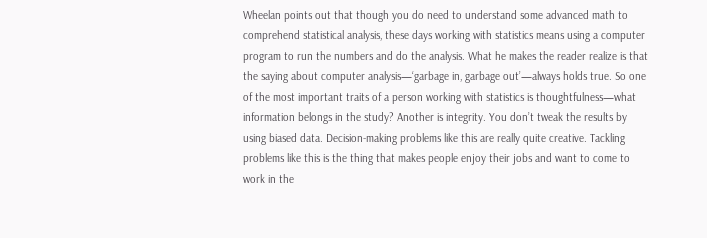Wheelan points out that though you do need to understand some advanced math to comprehend statistical analysis, these days working with statistics means using a computer program to run the numbers and do the analysis. What he makes the reader realize is that the saying about computer analysis—‘garbage in, garbage out’—always holds true. So one of the most important traits of a person working with statistics is thoughtfulness—what information belongs in the study? Another is integrity. You don’t tweak the results by using biased data. Decision-making problems like this are really quite creative. Tackling problems like this is the thing that makes people enjoy their jobs and want to come to work in the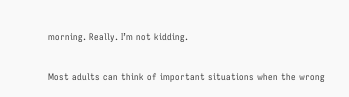morning. Really. I’m not kidding.

Most adults can think of important situations when the wrong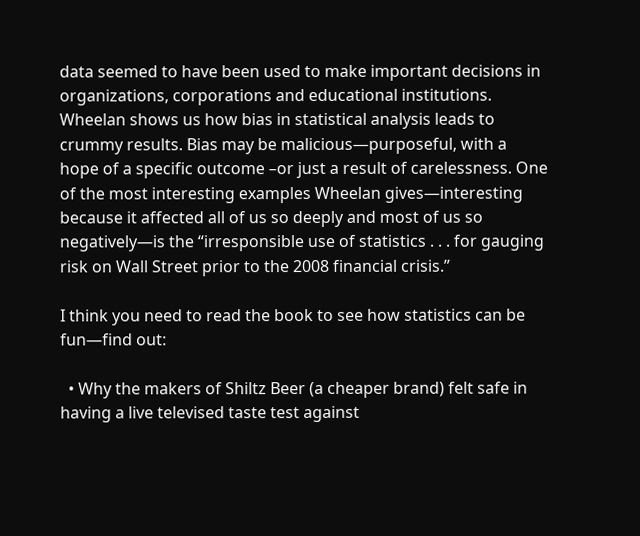data seemed to have been used to make important decisions in organizations, corporations and educational institutions. Wheelan shows us how bias in statistical analysis leads to crummy results. Bias may be malicious—purposeful, with a hope of a specific outcome –or just a result of carelessness. One of the most interesting examples Wheelan gives—interesting because it affected all of us so deeply and most of us so negatively—is the “irresponsible use of statistics . . . for gauging risk on Wall Street prior to the 2008 financial crisis.”

I think you need to read the book to see how statistics can be fun—find out:

  • Why the makers of Shiltz Beer (a cheaper brand) felt safe in having a live televised taste test against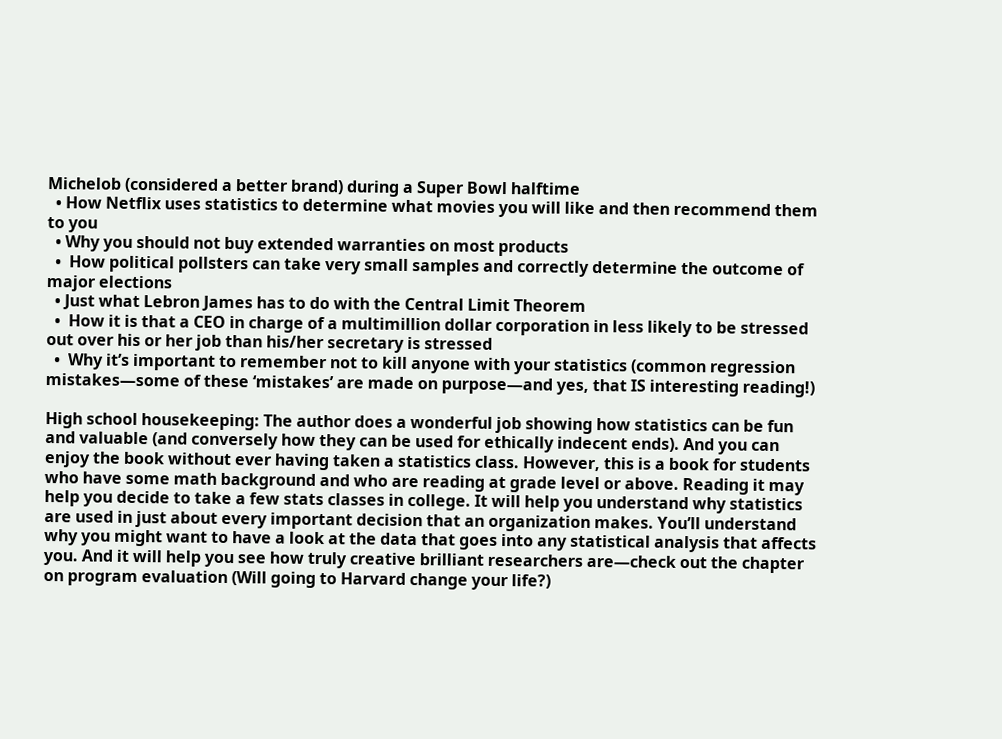Michelob (considered a better brand) during a Super Bowl halftime
  • How Netflix uses statistics to determine what movies you will like and then recommend them to you
  • Why you should not buy extended warranties on most products
  •  How political pollsters can take very small samples and correctly determine the outcome of major elections
  • Just what Lebron James has to do with the Central Limit Theorem
  •  How it is that a CEO in charge of a multimillion dollar corporation in less likely to be stressed out over his or her job than his/her secretary is stressed
  •  Why it’s important to remember not to kill anyone with your statistics (common regression mistakes—some of these ‘mistakes’ are made on purpose—and yes, that IS interesting reading!)

High school housekeeping: The author does a wonderful job showing how statistics can be fun and valuable (and conversely how they can be used for ethically indecent ends). And you can enjoy the book without ever having taken a statistics class. However, this is a book for students who have some math background and who are reading at grade level or above. Reading it may help you decide to take a few stats classes in college. It will help you understand why statistics are used in just about every important decision that an organization makes. You’ll understand why you might want to have a look at the data that goes into any statistical analysis that affects you. And it will help you see how truly creative brilliant researchers are—check out the chapter on program evaluation (Will going to Harvard change your life?)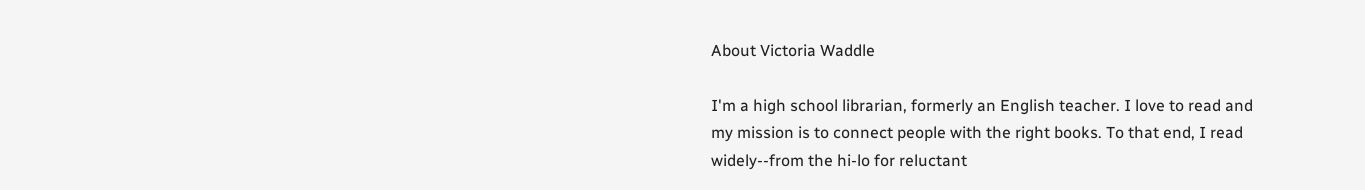About Victoria Waddle

I'm a high school librarian, formerly an English teacher. I love to read and my mission is to connect people with the right books. To that end, I read widely--from the hi-lo for reluctant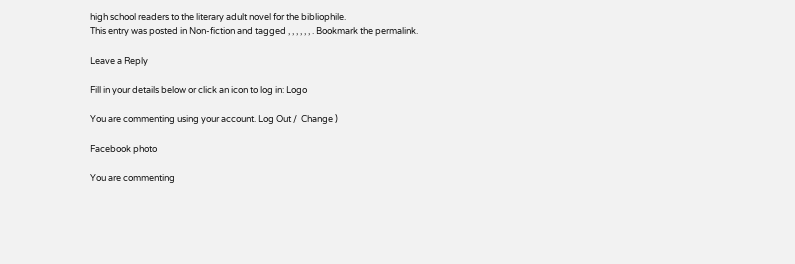high school readers to the literary adult novel for the bibliophile.
This entry was posted in Non-fiction and tagged , , , , , , . Bookmark the permalink.

Leave a Reply

Fill in your details below or click an icon to log in: Logo

You are commenting using your account. Log Out /  Change )

Facebook photo

You are commenting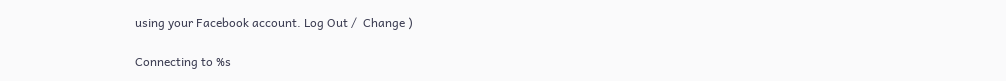using your Facebook account. Log Out /  Change )

Connecting to %s